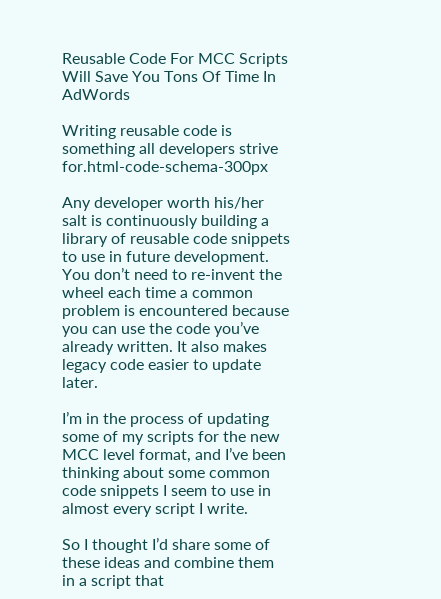Reusable Code For MCC Scripts Will Save You Tons Of Time In AdWords

Writing reusable code is something all developers strive for.html-code-schema-300px

Any developer worth his/her salt is continuously building a library of reusable code snippets to use in future development. You don’t need to re-invent the wheel each time a common problem is encountered because you can use the code you’ve already written. It also makes legacy code easier to update later.

I’m in the process of updating some of my scripts for the new MCC level format, and I’ve been thinking about some common code snippets I seem to use in almost every script I write.

So I thought I’d share some of these ideas and combine them in a script that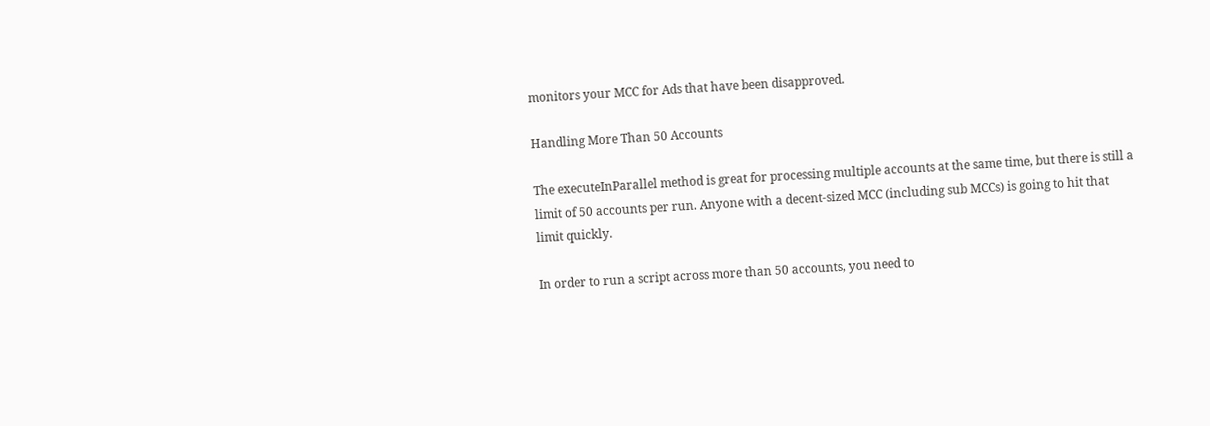monitors your MCC for Ads that have been disapproved.

Handling More Than 50 Accounts

The executeInParallel method is great for processing multiple accounts at the same time, but there is still a limit of 50 accounts per run. Anyone with a decent-sized MCC (including sub MCCs) is going to hit that limit quickly.

In order to run a script across more than 50 accounts, you need to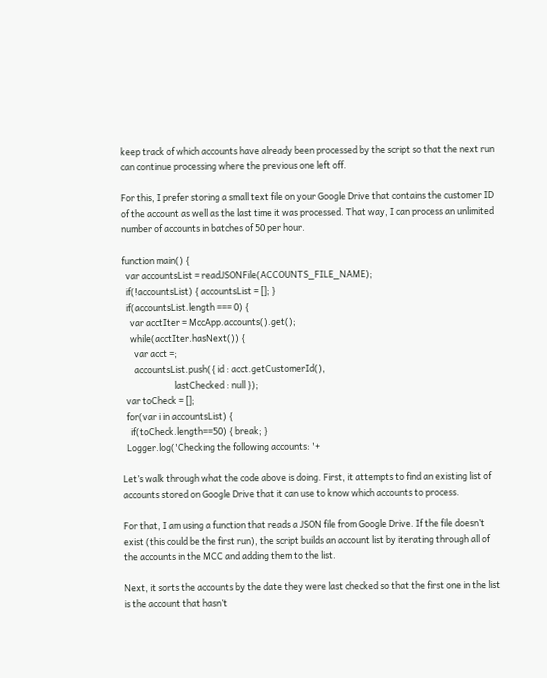keep track of which accounts have already been processed by the script so that the next run can continue processing where the previous one left off.

For this, I prefer storing a small text file on your Google Drive that contains the customer ID of the account as well as the last time it was processed. That way, I can process an unlimited number of accounts in batches of 50 per hour.

function main() {
  var accountsList = readJSONFile(ACCOUNTS_FILE_NAME);
  if(!accountsList) { accountsList = []; }
  if(accountsList.length === 0) {
    var acctIter = MccApp.accounts().get();
    while(acctIter.hasNext()) {
      var acct =;
      accountsList.push({ id : acct.getCustomerId(),
                          lastChecked : null });
  var toCheck = [];
  for(var i in accountsList) {
    if(toCheck.length==50) { break; }
  Logger.log('Checking the following accounts: '+

Let’s walk through what the code above is doing. First, it attempts to find an existing list of accounts stored on Google Drive that it can use to know which accounts to process.

For that, I am using a function that reads a JSON file from Google Drive. If the file doesn’t exist (this could be the first run), the script builds an account list by iterating through all of the accounts in the MCC and adding them to the list.

Next, it sorts the accounts by the date they were last checked so that the first one in the list is the account that hasn’t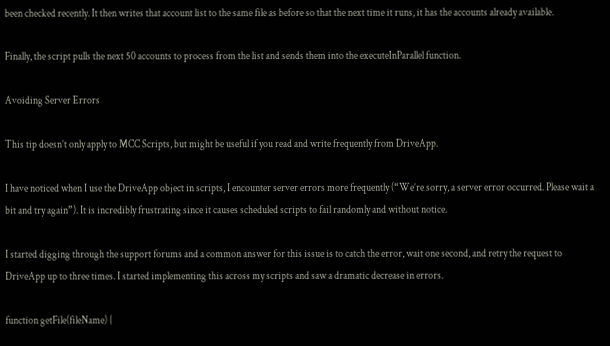been checked recently. It then writes that account list to the same file as before so that the next time it runs, it has the accounts already available.

Finally, the script pulls the next 50 accounts to process from the list and sends them into the executeInParallel function.

Avoiding Server Errors

This tip doesn’t only apply to MCC Scripts, but might be useful if you read and write frequently from DriveApp.

I have noticed when I use the DriveApp object in scripts, I encounter server errors more frequently (“We’re sorry, a server error occurred. Please wait a bit and try again”). It is incredibly frustrating since it causes scheduled scripts to fail randomly and without notice.

I started digging through the support forums and a common answer for this issue is to catch the error, wait one second, and retry the request to DriveApp up to three times. I started implementing this across my scripts and saw a dramatic decrease in errors.

function getFile(fileName) {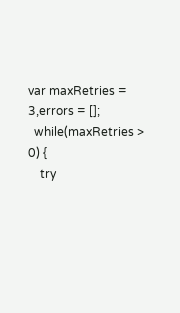var maxRetries = 3,errors = [];
  while(maxRetries > 0) {
    try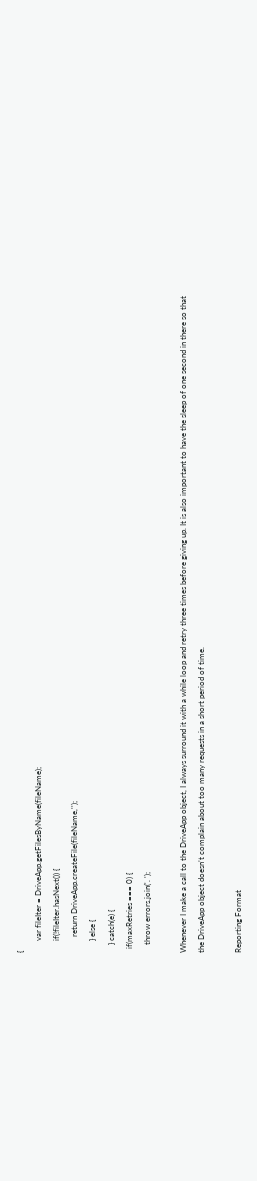{
      var fileIter = DriveApp.getFilesByName(fileName);
      if(!fileIter.hasNext()) {
        return DriveApp.createFile(fileName,'');
      } else {
    } catch(e) {
  if(maxRetries === 0) {
    throw errors.join('. ');

Whenever I make a call to the DriveApp object, I always surround it with a while loop and retry three times before giving up. It is also important to have the sleep of one second in there so that the DriveApp object doesn’t complain about too many requests in a short period of time.

Reporting Format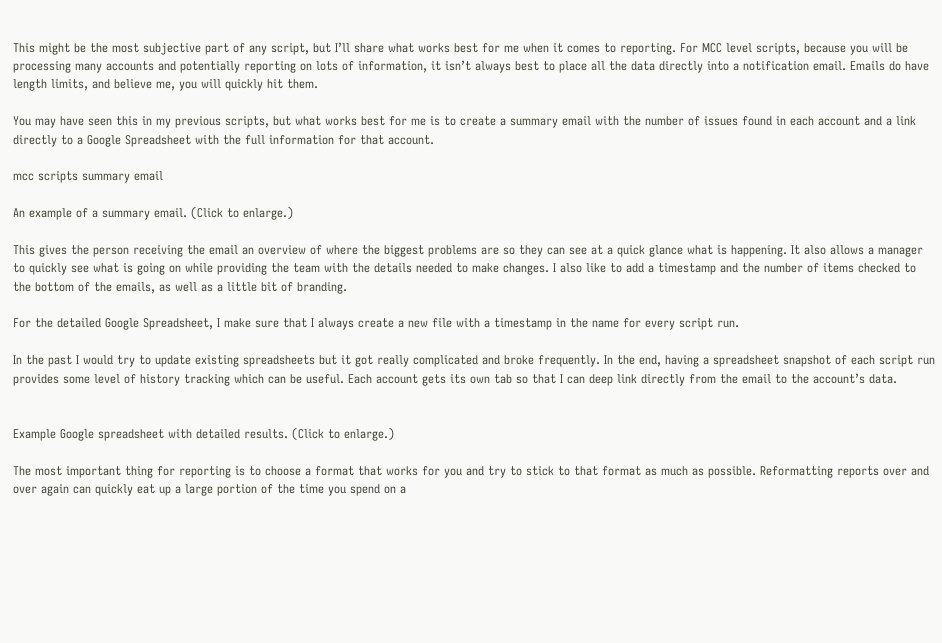This might be the most subjective part of any script, but I’ll share what works best for me when it comes to reporting. For MCC level scripts, because you will be processing many accounts and potentially reporting on lots of information, it isn’t always best to place all the data directly into a notification email. Emails do have length limits, and believe me, you will quickly hit them.

You may have seen this in my previous scripts, but what works best for me is to create a summary email with the number of issues found in each account and a link directly to a Google Spreadsheet with the full information for that account.

mcc scripts summary email

An example of a summary email. (Click to enlarge.)

This gives the person receiving the email an overview of where the biggest problems are so they can see at a quick glance what is happening. It also allows a manager to quickly see what is going on while providing the team with the details needed to make changes. I also like to add a timestamp and the number of items checked to the bottom of the emails, as well as a little bit of branding.

For the detailed Google Spreadsheet, I make sure that I always create a new file with a timestamp in the name for every script run.

In the past I would try to update existing spreadsheets but it got really complicated and broke frequently. In the end, having a spreadsheet snapshot of each script run provides some level of history tracking which can be useful. Each account gets its own tab so that I can deep link directly from the email to the account’s data.


Example Google spreadsheet with detailed results. (Click to enlarge.)

The most important thing for reporting is to choose a format that works for you and try to stick to that format as much as possible. Reformatting reports over and over again can quickly eat up a large portion of the time you spend on a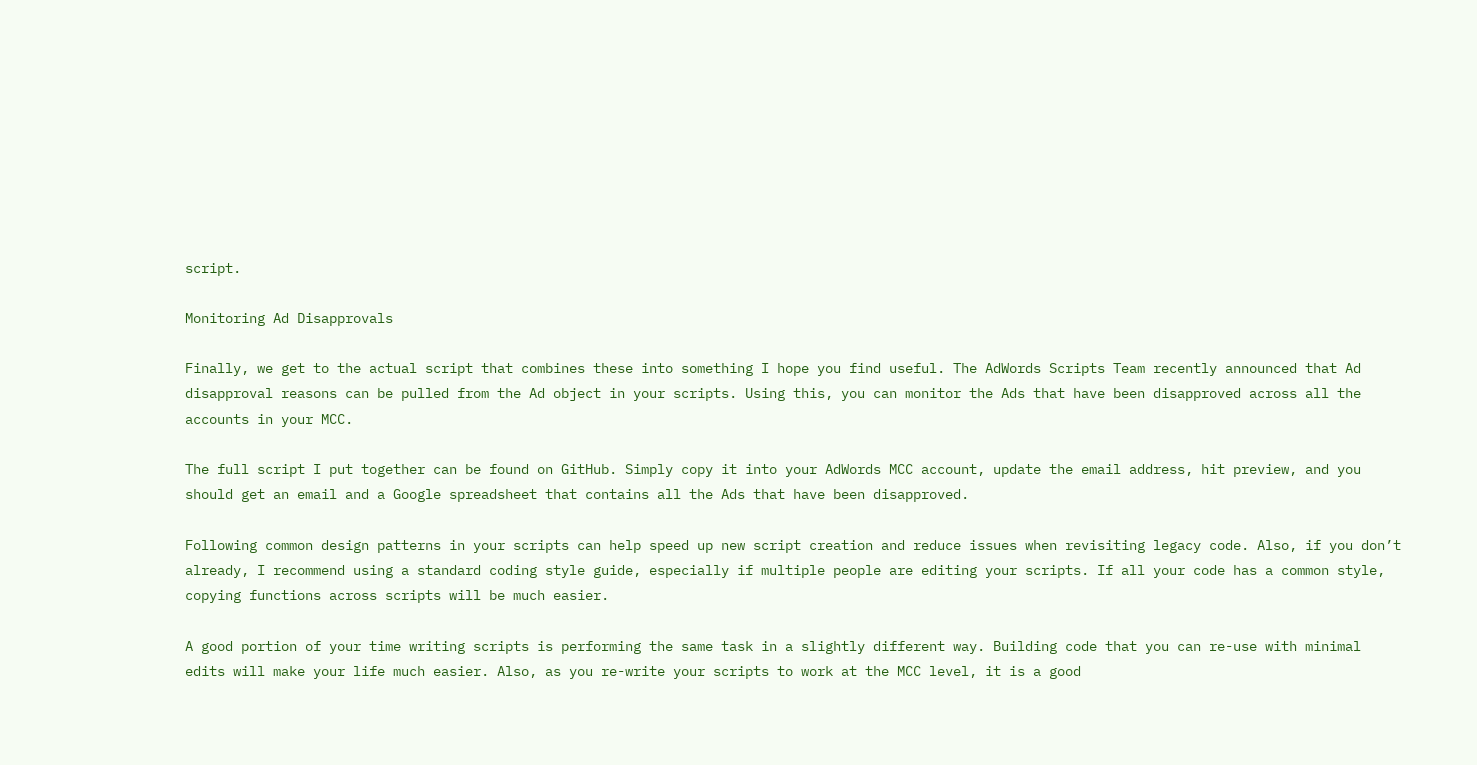script.

Monitoring Ad Disapprovals

Finally, we get to the actual script that combines these into something I hope you find useful. The AdWords Scripts Team recently announced that Ad disapproval reasons can be pulled from the Ad object in your scripts. Using this, you can monitor the Ads that have been disapproved across all the accounts in your MCC.

The full script I put together can be found on GitHub. Simply copy it into your AdWords MCC account, update the email address, hit preview, and you should get an email and a Google spreadsheet that contains all the Ads that have been disapproved.

Following common design patterns in your scripts can help speed up new script creation and reduce issues when revisiting legacy code. Also, if you don’t already, I recommend using a standard coding style guide, especially if multiple people are editing your scripts. If all your code has a common style, copying functions across scripts will be much easier.

A good portion of your time writing scripts is performing the same task in a slightly different way. Building code that you can re-use with minimal edits will make your life much easier. Also, as you re-write your scripts to work at the MCC level, it is a good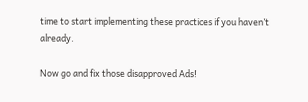time to start implementing these practices if you haven’t already.

Now go and fix those disapproved Ads!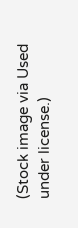(Stock image via Used under license.)